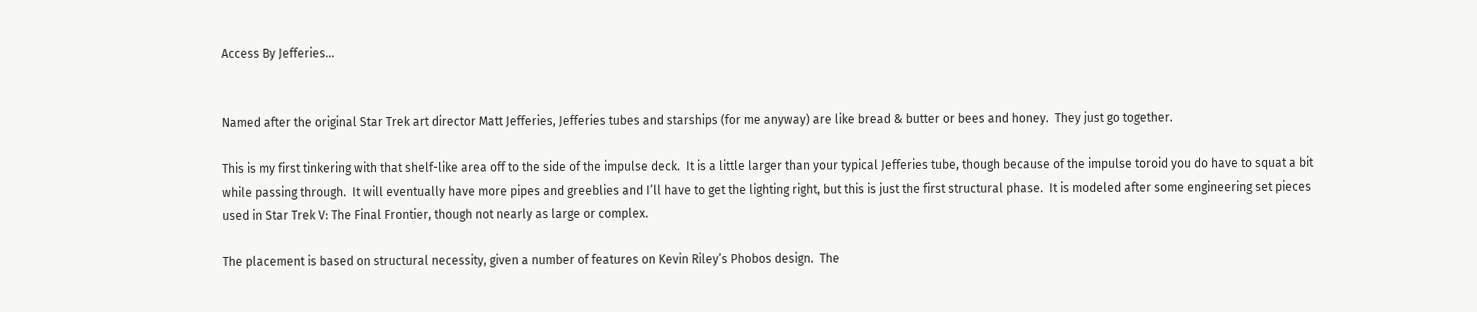Access By Jefferies…


Named after the original Star Trek art director Matt Jefferies, Jefferies tubes and starships (for me anyway) are like bread & butter or bees and honey.  They just go together.

This is my first tinkering with that shelf-like area off to the side of the impulse deck.  It is a little larger than your typical Jefferies tube, though because of the impulse toroid you do have to squat a bit while passing through.  It will eventually have more pipes and greeblies and I’ll have to get the lighting right, but this is just the first structural phase.  It is modeled after some engineering set pieces used in Star Trek V: The Final Frontier, though not nearly as large or complex.

The placement is based on structural necessity, given a number of features on Kevin Riley’s Phobos design.  The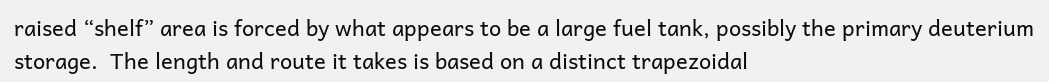raised “shelf” area is forced by what appears to be a large fuel tank, possibly the primary deuterium storage.  The length and route it takes is based on a distinct trapezoidal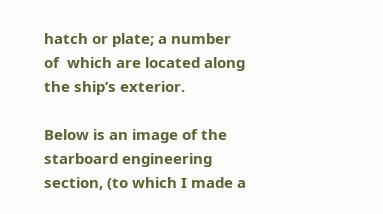hatch or plate; a number of  which are located along the ship’s exterior.

Below is an image of the starboard engineering section, (to which I made a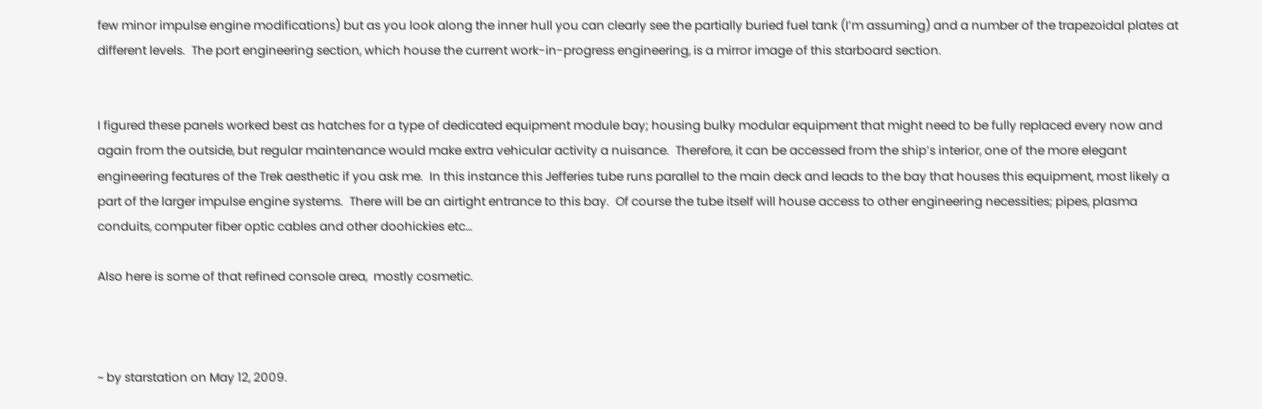few minor impulse engine modifications) but as you look along the inner hull you can clearly see the partially buried fuel tank (I’m assuming) and a number of the trapezoidal plates at different levels.  The port engineering section, which house the current work-in-progress engineering, is a mirror image of this starboard section.


I figured these panels worked best as hatches for a type of dedicated equipment module bay; housing bulky modular equipment that might need to be fully replaced every now and again from the outside, but regular maintenance would make extra vehicular activity a nuisance.  Therefore, it can be accessed from the ship’s interior, one of the more elegant engineering features of the Trek aesthetic if you ask me.  In this instance this Jefferies tube runs parallel to the main deck and leads to the bay that houses this equipment, most likely a part of the larger impulse engine systems.  There will be an airtight entrance to this bay.  Of course the tube itself will house access to other engineering necessities; pipes, plasma conduits, computer fiber optic cables and other doohickies etc…

Also here is some of that refined console area,  mostly cosmetic.



~ by starstation on May 12, 2009.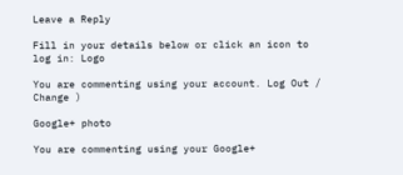Leave a Reply

Fill in your details below or click an icon to log in: Logo

You are commenting using your account. Log Out /  Change )

Google+ photo

You are commenting using your Google+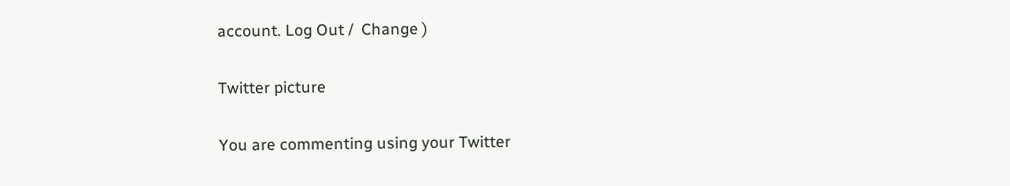account. Log Out /  Change )

Twitter picture

You are commenting using your Twitter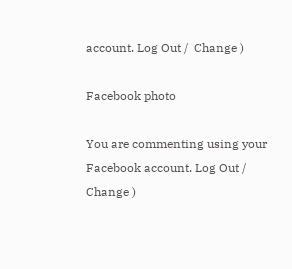account. Log Out /  Change )

Facebook photo

You are commenting using your Facebook account. Log Out /  Change )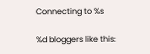Connecting to %s

%d bloggers like this: